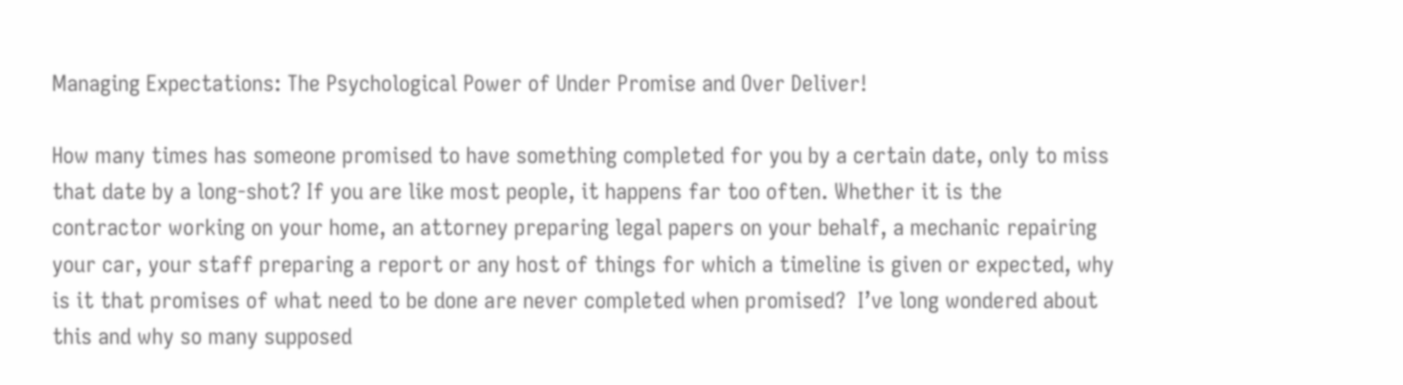Managing Expectations: The Psychological Power of Under Promise and Over Deliver!

How many times has someone promised to have something completed for you by a certain date, only to miss that date by a long-shot? If you are like most people, it happens far too often. Whether it is the contractor working on your home, an attorney preparing legal papers on your behalf, a mechanic repairing your car, your staff preparing a report or any host of things for which a timeline is given or expected, why is it that promises of what need to be done are never completed when promised?  I’ve long wondered about this and why so many supposed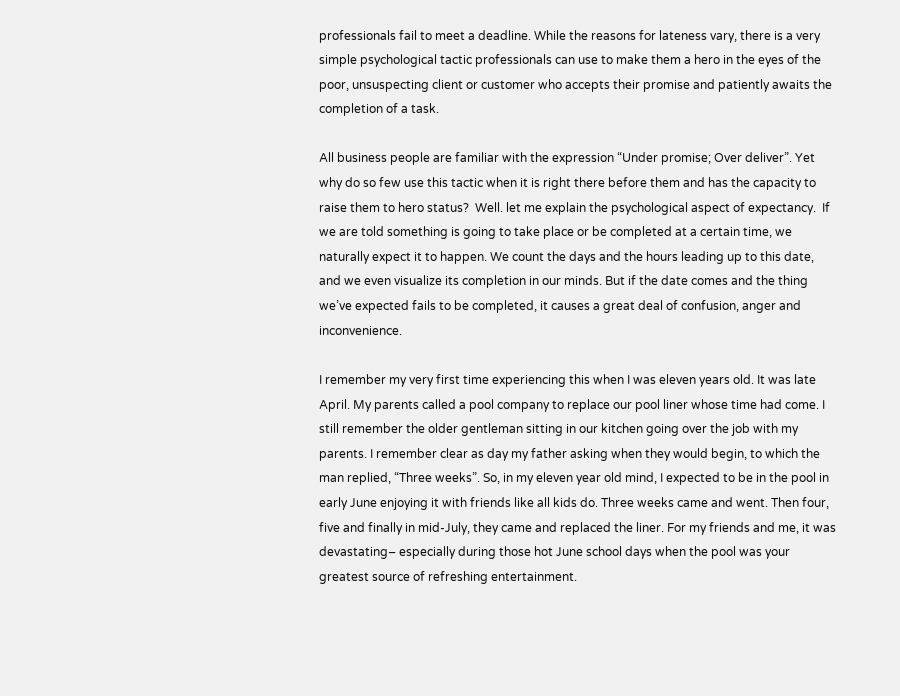professionals fail to meet a deadline. While the reasons for lateness vary, there is a very simple psychological tactic professionals can use to make them a hero in the eyes of the poor, unsuspecting client or customer who accepts their promise and patiently awaits the completion of a task.

All business people are familiar with the expression “Under promise; Over deliver”. Yet why do so few use this tactic when it is right there before them and has the capacity to raise them to hero status?  Well. let me explain the psychological aspect of expectancy.  If we are told something is going to take place or be completed at a certain time, we naturally expect it to happen. We count the days and the hours leading up to this date, and we even visualize its completion in our minds. But if the date comes and the thing we’ve expected fails to be completed, it causes a great deal of confusion, anger and inconvenience.

I remember my very first time experiencing this when I was eleven years old. It was late April. My parents called a pool company to replace our pool liner whose time had come. I still remember the older gentleman sitting in our kitchen going over the job with my parents. I remember clear as day my father asking when they would begin, to which the man replied, “Three weeks”. So, in my eleven year old mind, I expected to be in the pool in early June enjoying it with friends like all kids do. Three weeks came and went. Then four, five and finally in mid-July, they came and replaced the liner. For my friends and me, it was devastating– especially during those hot June school days when the pool was your greatest source of refreshing entertainment.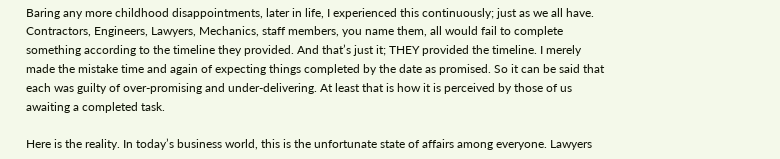Baring any more childhood disappointments, later in life, I experienced this continuously; just as we all have. Contractors, Engineers, Lawyers, Mechanics, staff members, you name them, all would fail to complete something according to the timeline they provided. And that’s just it; THEY provided the timeline. I merely made the mistake time and again of expecting things completed by the date as promised. So it can be said that each was guilty of over-promising and under-delivering. At least that is how it is perceived by those of us awaiting a completed task.

Here is the reality. In today’s business world, this is the unfortunate state of affairs among everyone. Lawyers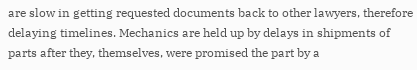are slow in getting requested documents back to other lawyers, therefore delaying timelines. Mechanics are held up by delays in shipments of parts after they, themselves, were promised the part by a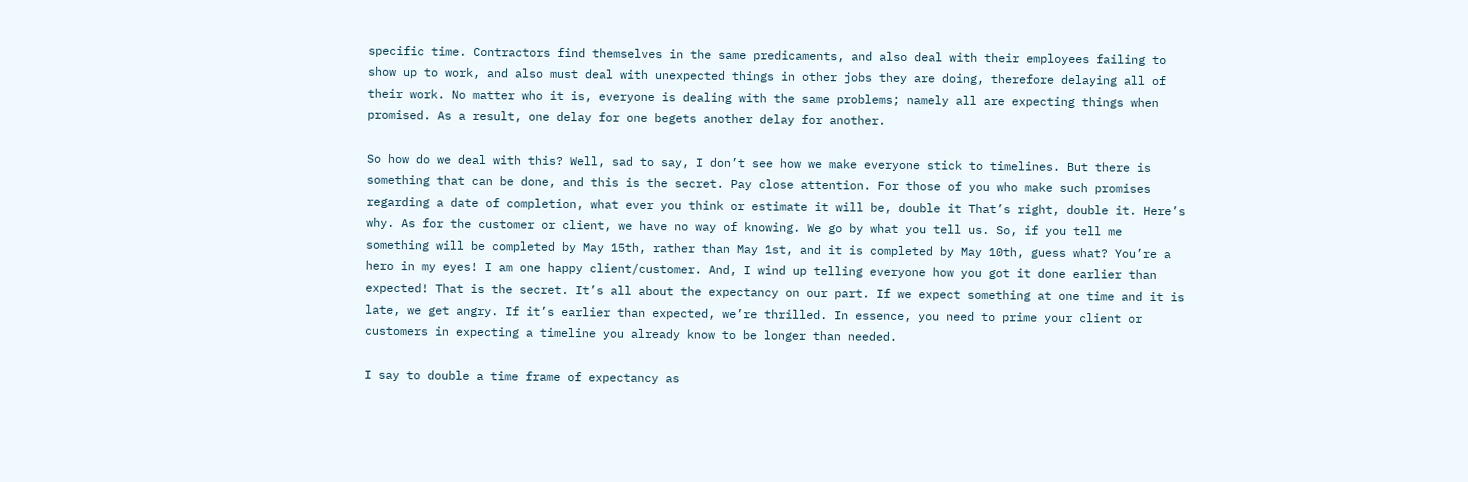specific time. Contractors find themselves in the same predicaments, and also deal with their employees failing to show up to work, and also must deal with unexpected things in other jobs they are doing, therefore delaying all of their work. No matter who it is, everyone is dealing with the same problems; namely all are expecting things when promised. As a result, one delay for one begets another delay for another.

So how do we deal with this? Well, sad to say, I don’t see how we make everyone stick to timelines. But there is something that can be done, and this is the secret. Pay close attention. For those of you who make such promises regarding a date of completion, what ever you think or estimate it will be, double it That’s right, double it. Here’s why. As for the customer or client, we have no way of knowing. We go by what you tell us. So, if you tell me something will be completed by May 15th, rather than May 1st, and it is completed by May 10th, guess what? You’re a hero in my eyes! I am one happy client/customer. And, I wind up telling everyone how you got it done earlier than expected! That is the secret. It’s all about the expectancy on our part. If we expect something at one time and it is late, we get angry. If it’s earlier than expected, we’re thrilled. In essence, you need to prime your client or customers in expecting a timeline you already know to be longer than needed.

I say to double a time frame of expectancy as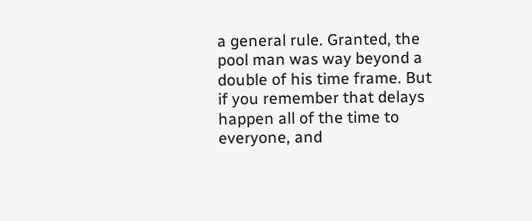a general rule. Granted, the pool man was way beyond a double of his time frame. But if you remember that delays happen all of the time to everyone, and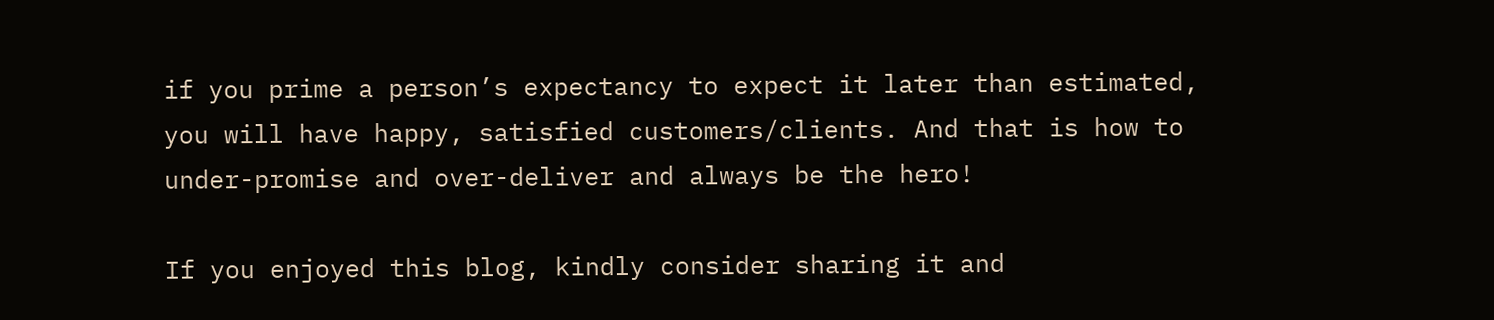if you prime a person’s expectancy to expect it later than estimated, you will have happy, satisfied customers/clients. And that is how to under-promise and over-deliver and always be the hero!

If you enjoyed this blog, kindly consider sharing it and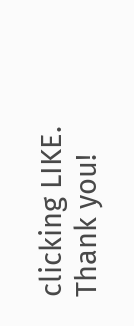clicking LIKE.  Thank you!